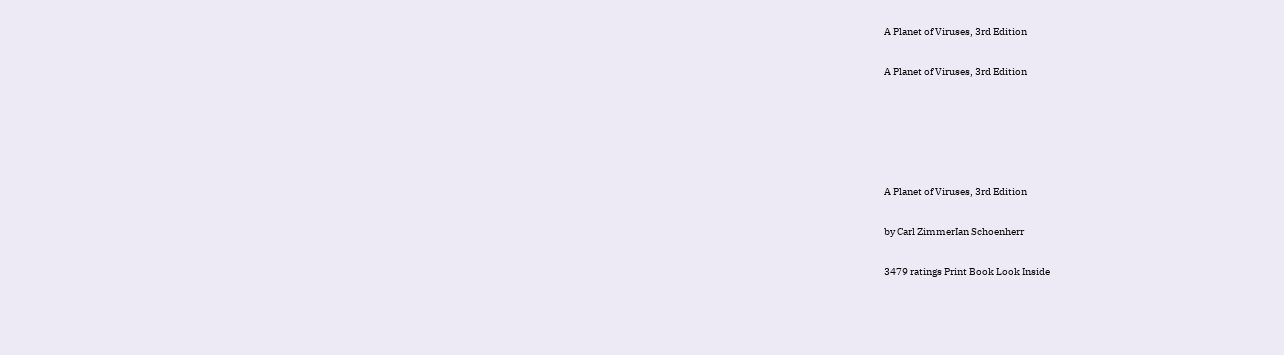A Planet of Viruses, 3rd Edition

A Planet of Viruses, 3rd Edition





A Planet of Viruses, 3rd Edition

by Carl ZimmerIan Schoenherr

3479 ratings Print Book Look Inside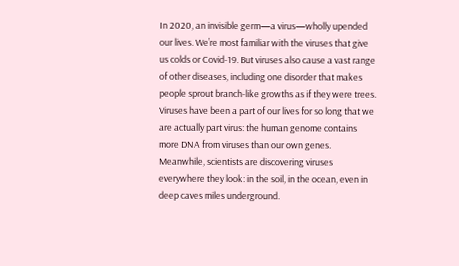In 2020, an invisible germ—a virus—wholly upended our lives. We’re most familiar with the viruses that give us colds or Covid-19. But viruses also cause a vast range of other diseases, including one disorder that makes people sprout branch-like growths as if they were trees. Viruses have been a part of our lives for so long that we are actually part virus: the human genome contains more DNA from viruses than our own genes. Meanwhile, scientists are discovering viruses everywhere they look: in the soil, in the ocean, even in deep caves miles underground.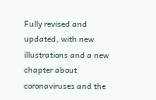Fully revised and updated, with new illustrations and a new chapter about coronaviruses and the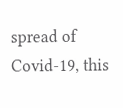spread of Covid-19, this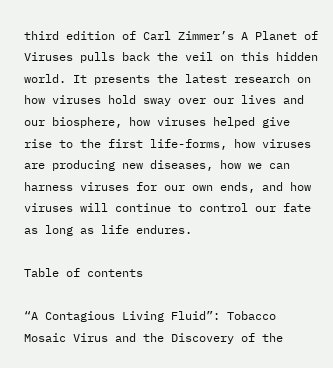third edition of Carl Zimmer’s A Planet of Viruses pulls back the veil on this hidden world. It presents the latest research on how viruses hold sway over our lives and our biosphere, how viruses helped give rise to the first life-forms, how viruses are producing new diseases, how we can harness viruses for our own ends, and how viruses will continue to control our fate as long as life endures.

Table of contents

“A Contagious Living Fluid”: Tobacco Mosaic Virus and the Discovery of the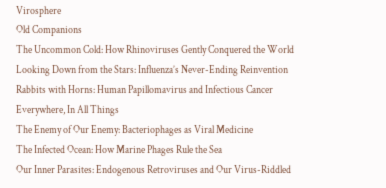Virosphere
Old Companions
The Uncommon Cold: How Rhinoviruses Gently Conquered the World
Looking Down from the Stars: Influenza’s Never-Ending Reinvention
Rabbits with Horns: Human Papillomavirus and Infectious Cancer
Everywhere, In All Things
The Enemy of Our Enemy: Bacteriophages as Viral Medicine
The Infected Ocean: How Marine Phages Rule the Sea
Our Inner Parasites: Endogenous Retroviruses and Our Virus-Riddled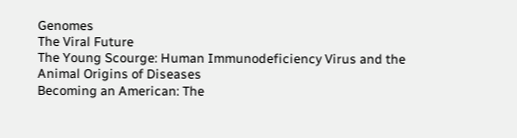Genomes
The Viral Future
The Young Scourge: Human Immunodeficiency Virus and the Animal Origins of Diseases
Becoming an American: The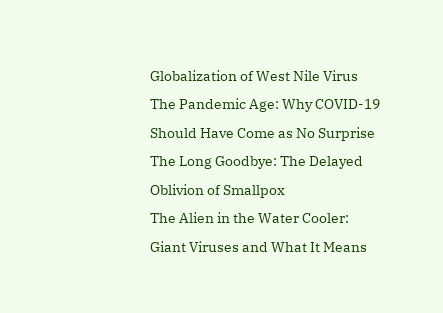Globalization of West Nile Virus
The Pandemic Age: Why COVID-19 Should Have Come as No Surprise
The Long Goodbye: The Delayed Oblivion of Smallpox
The Alien in the Water Cooler: Giant Viruses and What It Means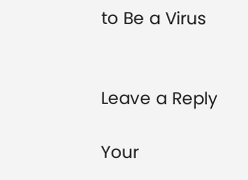to Be a Virus


Leave a Reply

Your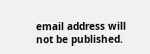email address will not be published.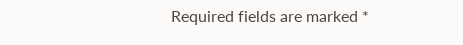Required fields are marked *